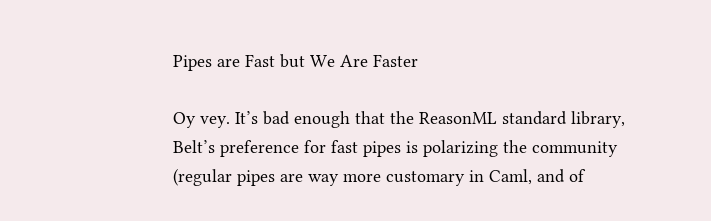Pipes are Fast but We Are Faster

Oy vey. It’s bad enough that the ReasonML standard library, Belt’s preference for fast pipes is polarizing the community (regular pipes are way more customary in Caml, and of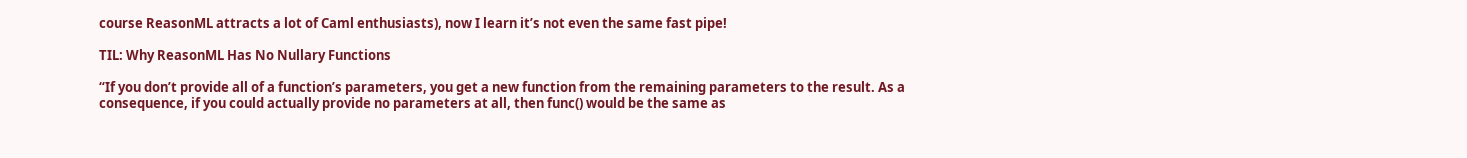course ReasonML attracts a lot of Caml enthusiasts), now I learn it’s not even the same fast pipe!

TIL: Why ReasonML Has No Nullary Functions

“If you don’t provide all of a function’s parameters, you get a new function from the remaining parameters to the result. As a consequence, if you could actually provide no parameters at all, then func() would be the same as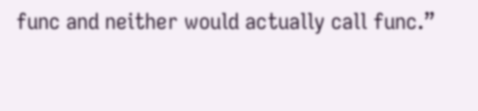func and neither would actually call func.”